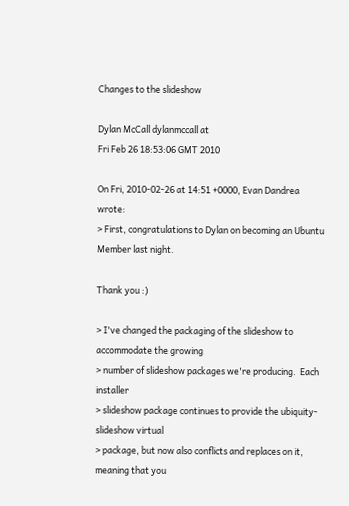Changes to the slideshow

Dylan McCall dylanmccall at
Fri Feb 26 18:53:06 GMT 2010

On Fri, 2010-02-26 at 14:51 +0000, Evan Dandrea wrote:
> First, congratulations to Dylan on becoming an Ubuntu Member last night.

Thank you :)

> I've changed the packaging of the slideshow to accommodate the growing
> number of slideshow packages we're producing.  Each installer
> slideshow package continues to provide the ubiquity-slideshow virtual
> package, but now also conflicts and replaces on it, meaning that you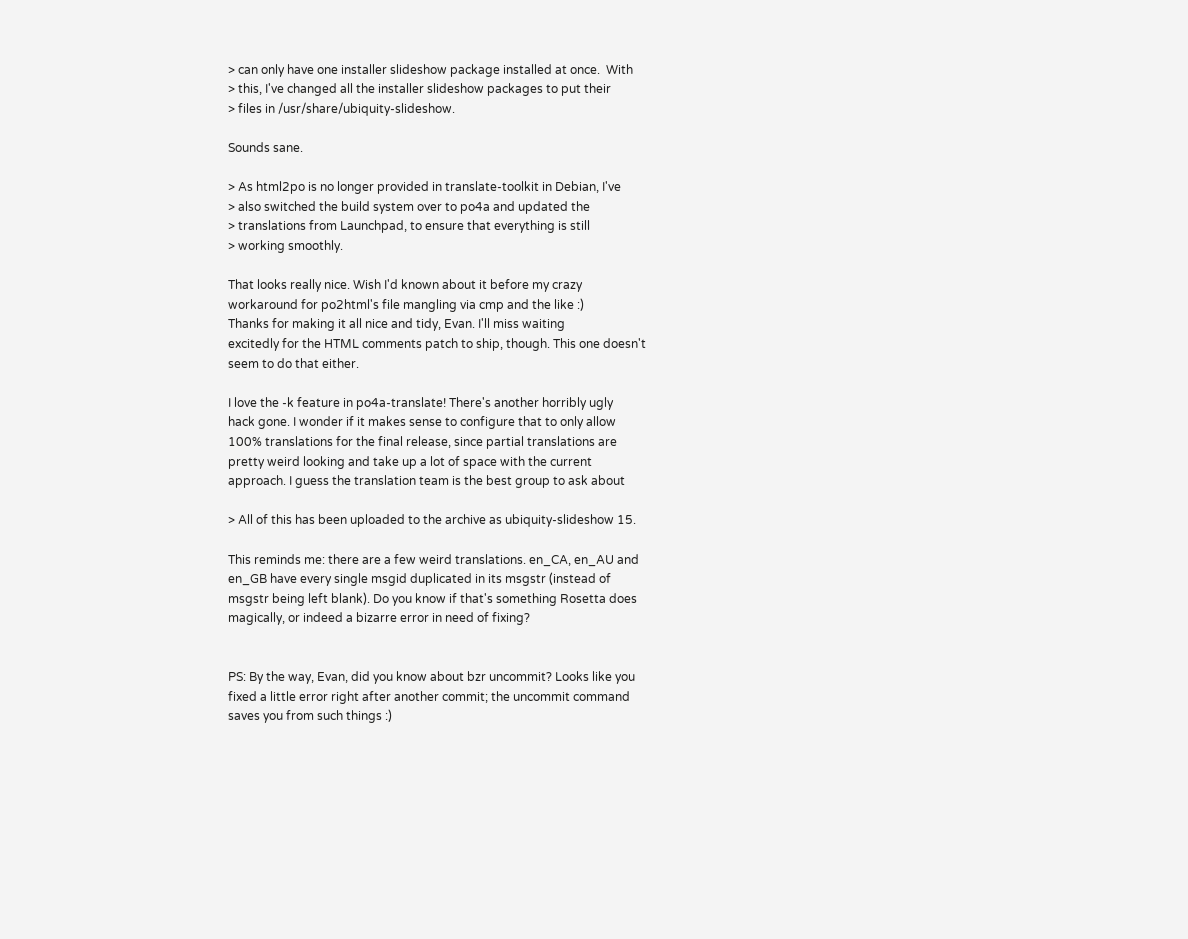> can only have one installer slideshow package installed at once.  With
> this, I've changed all the installer slideshow packages to put their
> files in /usr/share/ubiquity-slideshow.

Sounds sane.

> As html2po is no longer provided in translate-toolkit in Debian, I've
> also switched the build system over to po4a and updated the
> translations from Launchpad, to ensure that everything is still
> working smoothly.

That looks really nice. Wish I'd known about it before my crazy
workaround for po2html's file mangling via cmp and the like :)
Thanks for making it all nice and tidy, Evan. I'll miss waiting
excitedly for the HTML comments patch to ship, though. This one doesn't
seem to do that either.

I love the -k feature in po4a-translate! There's another horribly ugly
hack gone. I wonder if it makes sense to configure that to only allow
100% translations for the final release, since partial translations are
pretty weird looking and take up a lot of space with the current
approach. I guess the translation team is the best group to ask about

> All of this has been uploaded to the archive as ubiquity-slideshow 15.

This reminds me: there are a few weird translations. en_CA, en_AU and
en_GB have every single msgid duplicated in its msgstr (instead of
msgstr being left blank). Do you know if that's something Rosetta does
magically, or indeed a bizarre error in need of fixing?


PS: By the way, Evan, did you know about bzr uncommit? Looks like you
fixed a little error right after another commit; the uncommit command
saves you from such things :)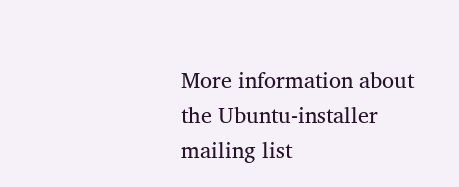More information about the Ubuntu-installer mailing list